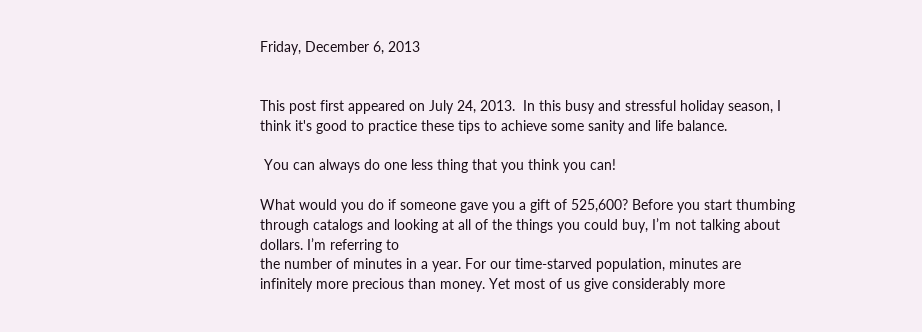Friday, December 6, 2013


This post first appeared on July 24, 2013.  In this busy and stressful holiday season, I think it's good to practice these tips to achieve some sanity and life balance.

 You can always do one less thing that you think you can!

What would you do if someone gave you a gift of 525,600? Before you start thumbing through catalogs and looking at all of the things you could buy, I’m not talking about dollars. I’m referring to
the number of minutes in a year. For our time-starved population, minutes are infinitely more precious than money. Yet most of us give considerably more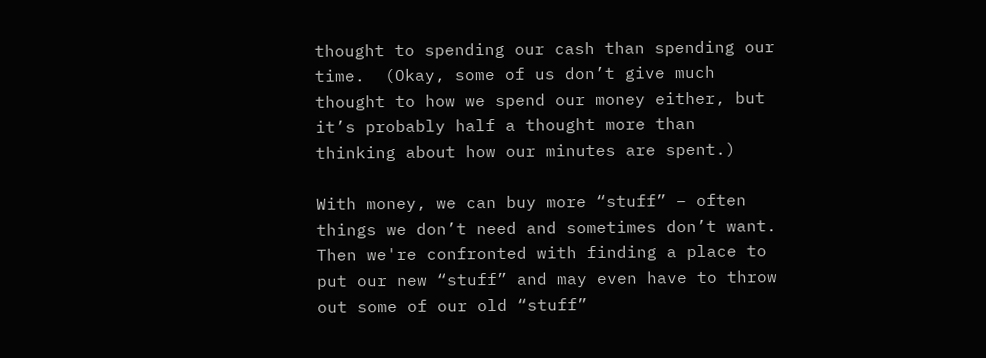thought to spending our cash than spending our time.  (Okay, some of us don’t give much thought to how we spend our money either, but it’s probably half a thought more than thinking about how our minutes are spent.)

With money, we can buy more “stuff” – often things we don’t need and sometimes don’t want. Then we're confronted with finding a place to put our new “stuff” and may even have to throw out some of our old “stuff”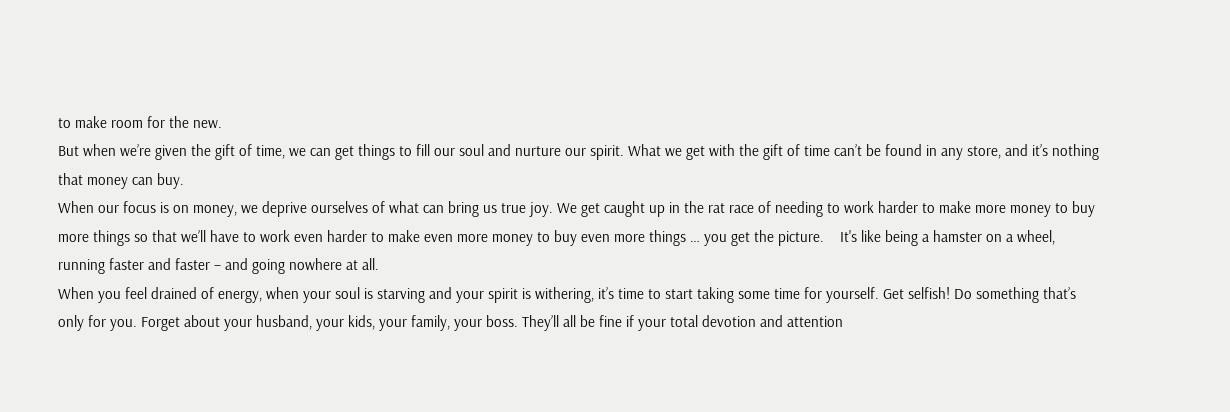to make room for the new.
But when we’re given the gift of time, we can get things to fill our soul and nurture our spirit. What we get with the gift of time can’t be found in any store, and it’s nothing that money can buy.
When our focus is on money, we deprive ourselves of what can bring us true joy. We get caught up in the rat race of needing to work harder to make more money to buy more things so that we’ll have to work even harder to make even more money to buy even more things … you get the picture.    It's like being a hamster on a wheel, running faster and faster – and going nowhere at all.
When you feel drained of energy, when your soul is starving and your spirit is withering, it’s time to start taking some time for yourself. Get selfish! Do something that’s only for you. Forget about your husband, your kids, your family, your boss. They’ll all be fine if your total devotion and attention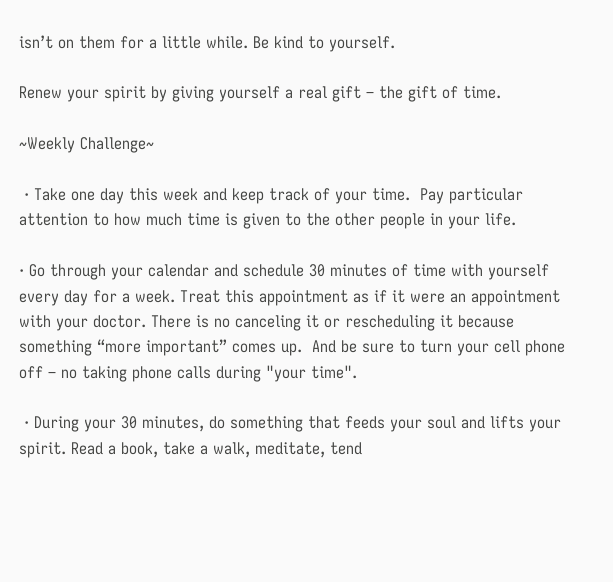isn’t on them for a little while. Be kind to yourself.

Renew your spirit by giving yourself a real gift – the gift of time.

~Weekly Challenge~

 · Take one day this week and keep track of your time.  Pay particular attention to how much time is given to the other people in your life.

· Go through your calendar and schedule 30 minutes of time with yourself every day for a week. Treat this appointment as if it were an appointment with your doctor. There is no canceling it or rescheduling it because something “more important” comes up.  And be sure to turn your cell phone off – no taking phone calls during "your time".

 · During your 30 minutes, do something that feeds your soul and lifts your spirit. Read a book, take a walk, meditate, tend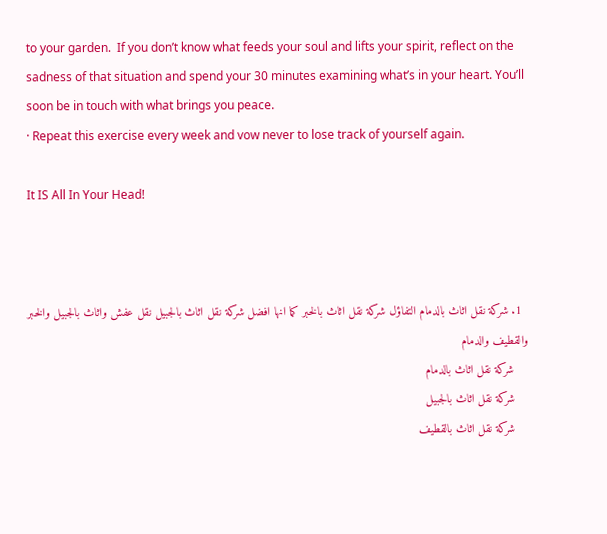to your garden.  If you don’t know what feeds your soul and lifts your spirit, reflect on the sadness of that situation and spend your 30 minutes examining what’s in your heart. You’ll soon be in touch with what brings you peace.
· Repeat this exercise every week and vow never to lose track of yourself again.

It IS All In Your Head!



  1. شركة نقل اثاث بالدمام التفاؤل شركة نقل اثاث بالخبر كما انها افضل شركة نقل اثاث بالجبيل نقل عفش واثاث بالجبيل والخبر والقطيف والدمام
    شركة نقل اثاث بالدمام
    شركة نقل اثاث بالجبيل
    شركة نقل اثاث بالقطيف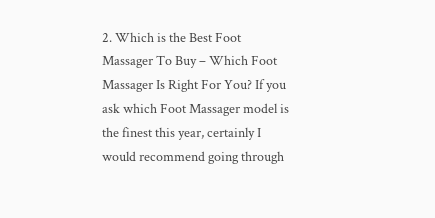2. Which is the Best Foot Massager To Buy – Which Foot Massager Is Right For You? If you ask which Foot Massager model is the finest this year, certainly I would recommend going through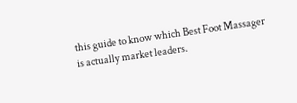this guide to know which Best Foot Massager is actually market leaders.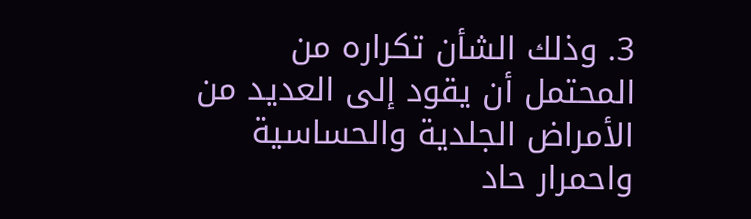3. وذلك الشأن تكراره من المحتمل أن يقود إلى العديد من الأمراض الجلدية والحساسية واحمرار حاد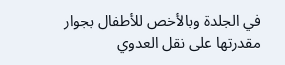في الجلدة وبالأخص للأطفال بجوار مقدرتها على نقل العدوي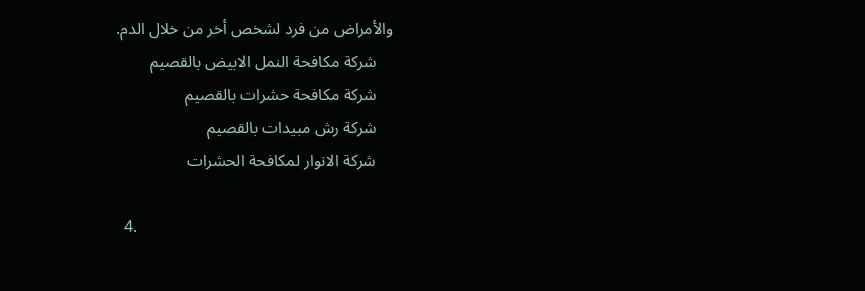والأمراض من فرد لشخص أخر من خلال الدم.
    شركة مكافحة النمل الابيض بالقصيم
    شركة مكافحة حشرات بالقصيم
    شركة رش مبيدات بالقصيم
    شركة الانوار لمكافحة الحشرات

  4.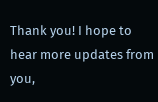Thank you! I hope to hear more updates from you,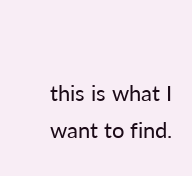this is what I want to find.